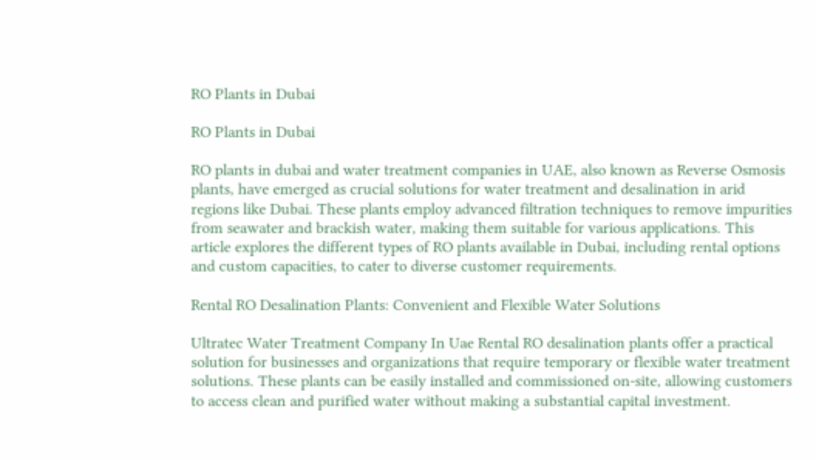RO Plants in Dubai

RO Plants in Dubai

RO plants in dubai and water treatment companies in UAE, also known as Reverse Osmosis plants, have emerged as crucial solutions for water treatment and desalination in arid regions like Dubai. These plants employ advanced filtration techniques to remove impurities from seawater and brackish water, making them suitable for various applications. This article explores the different types of RO plants available in Dubai, including rental options and custom capacities, to cater to diverse customer requirements.

Rental RO Desalination Plants: Convenient and Flexible Water Solutions

Ultratec Water Treatment Company In Uae Rental RO desalination plants offer a practical solution for businesses and organizations that require temporary or flexible water treatment solutions. These plants can be easily installed and commissioned on-site, allowing customers to access clean and purified water without making a substantial capital investment.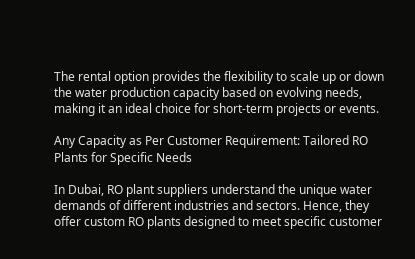The rental option provides the flexibility to scale up or down the water production capacity based on evolving needs, making it an ideal choice for short-term projects or events.

Any Capacity as Per Customer Requirement: Tailored RO Plants for Specific Needs

In Dubai, RO plant suppliers understand the unique water demands of different industries and sectors. Hence, they offer custom RO plants designed to meet specific customer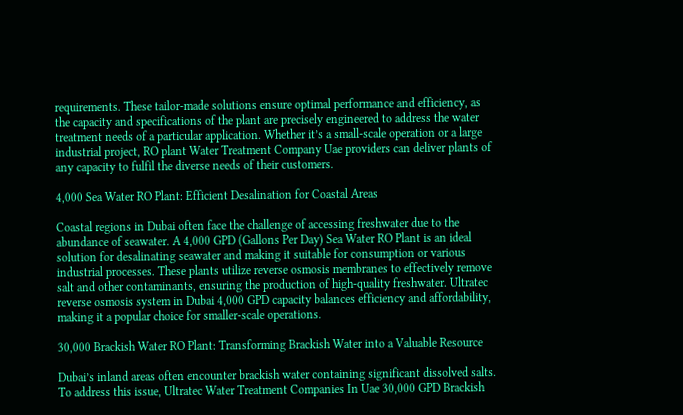requirements. These tailor-made solutions ensure optimal performance and efficiency, as the capacity and specifications of the plant are precisely engineered to address the water treatment needs of a particular application. Whether it’s a small-scale operation or a large industrial project, RO plant Water Treatment Company Uae providers can deliver plants of any capacity to fulfil the diverse needs of their customers.

4,000 Sea Water RO Plant: Efficient Desalination for Coastal Areas

Coastal regions in Dubai often face the challenge of accessing freshwater due to the abundance of seawater. A 4,000 GPD (Gallons Per Day) Sea Water RO Plant is an ideal solution for desalinating seawater and making it suitable for consumption or various industrial processes. These plants utilize reverse osmosis membranes to effectively remove salt and other contaminants, ensuring the production of high-quality freshwater. Ultratec reverse osmosis system in Dubai 4,000 GPD capacity balances efficiency and affordability, making it a popular choice for smaller-scale operations.

30,000 Brackish Water RO Plant: Transforming Brackish Water into a Valuable Resource

Dubai’s inland areas often encounter brackish water containing significant dissolved salts. To address this issue, Ultratec Water Treatment Companies In Uae 30,000 GPD Brackish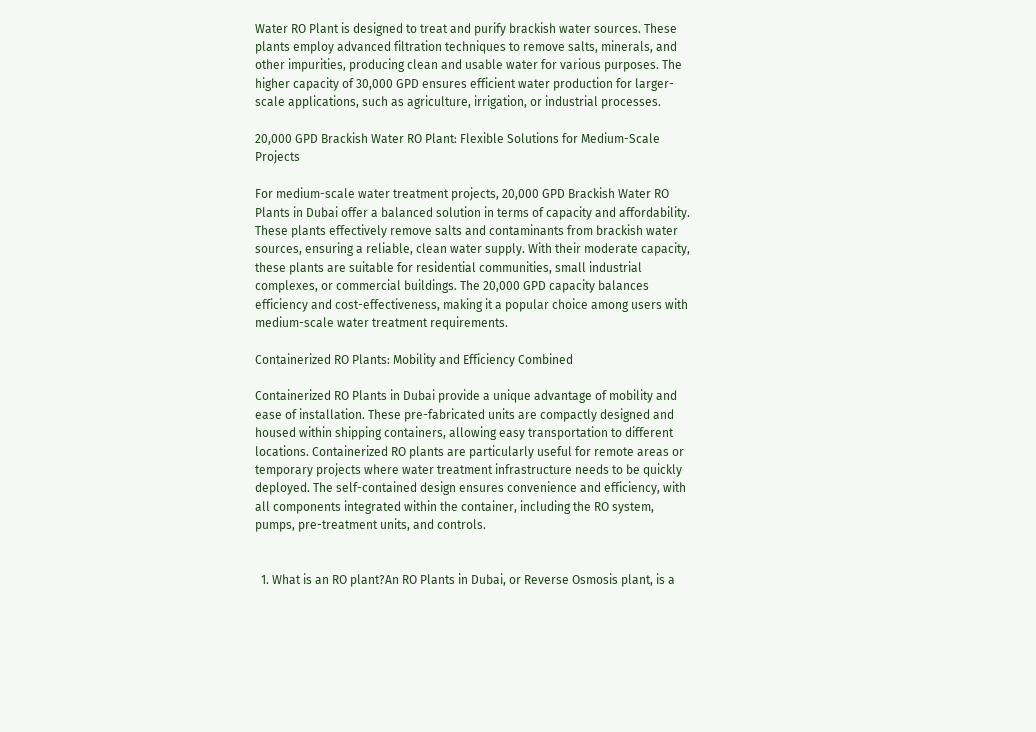Water RO Plant is designed to treat and purify brackish water sources. These plants employ advanced filtration techniques to remove salts, minerals, and other impurities, producing clean and usable water for various purposes. The higher capacity of 30,000 GPD ensures efficient water production for larger-scale applications, such as agriculture, irrigation, or industrial processes.

20,000 GPD Brackish Water RO Plant: Flexible Solutions for Medium-Scale Projects

For medium-scale water treatment projects, 20,000 GPD Brackish Water RO Plants in Dubai offer a balanced solution in terms of capacity and affordability. These plants effectively remove salts and contaminants from brackish water sources, ensuring a reliable, clean water supply. With their moderate capacity, these plants are suitable for residential communities, small industrial complexes, or commercial buildings. The 20,000 GPD capacity balances efficiency and cost-effectiveness, making it a popular choice among users with medium-scale water treatment requirements.

Containerized RO Plants: Mobility and Efficiency Combined

Containerized RO Plants in Dubai provide a unique advantage of mobility and ease of installation. These pre-fabricated units are compactly designed and housed within shipping containers, allowing easy transportation to different locations. Containerized RO plants are particularly useful for remote areas or temporary projects where water treatment infrastructure needs to be quickly deployed. The self-contained design ensures convenience and efficiency, with all components integrated within the container, including the RO system, pumps, pre-treatment units, and controls.


  1. What is an RO plant?An RO Plants in Dubai, or Reverse Osmosis plant, is a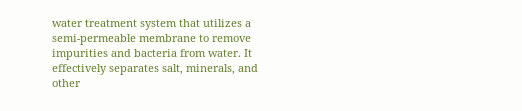water treatment system that utilizes a semi-permeable membrane to remove impurities and bacteria from water. It effectively separates salt, minerals, and other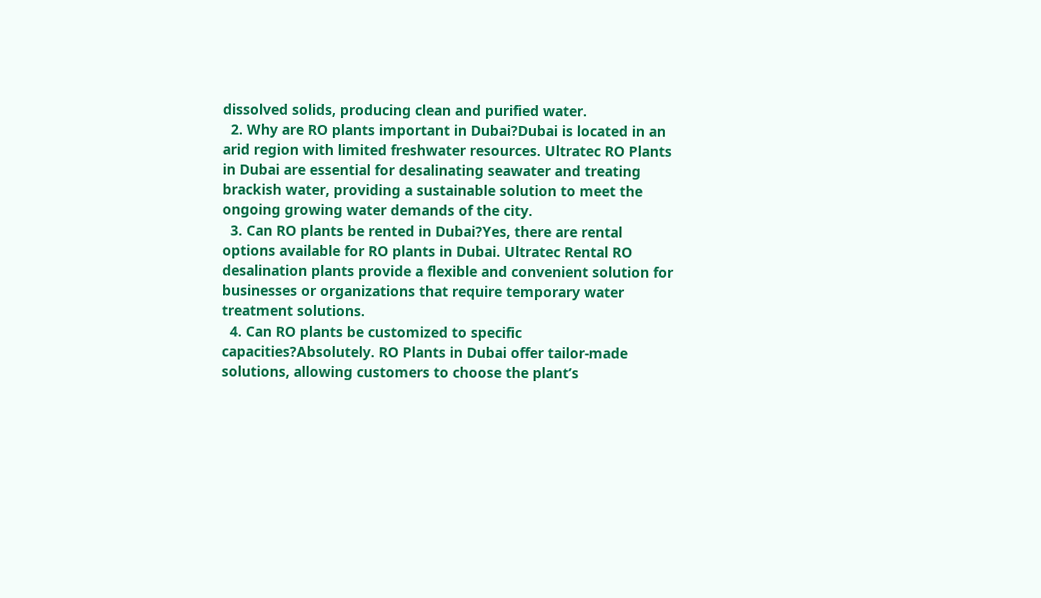dissolved solids, producing clean and purified water.
  2. Why are RO plants important in Dubai?Dubai is located in an arid region with limited freshwater resources. Ultratec RO Plants in Dubai are essential for desalinating seawater and treating brackish water, providing a sustainable solution to meet the ongoing growing water demands of the city.
  3. Can RO plants be rented in Dubai?Yes, there are rental options available for RO plants in Dubai. Ultratec Rental RO desalination plants provide a flexible and convenient solution for businesses or organizations that require temporary water treatment solutions.
  4. Can RO plants be customized to specific capacities?Absolutely. RO Plants in Dubai offer tailor-made solutions, allowing customers to choose the plant’s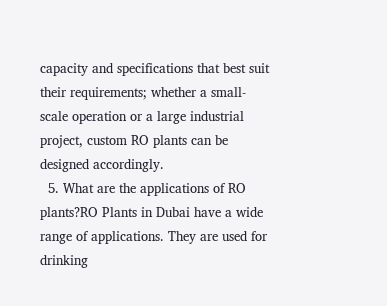capacity and specifications that best suit their requirements; whether a small-scale operation or a large industrial project, custom RO plants can be designed accordingly.
  5. What are the applications of RO plants?RO Plants in Dubai have a wide range of applications. They are used for drinking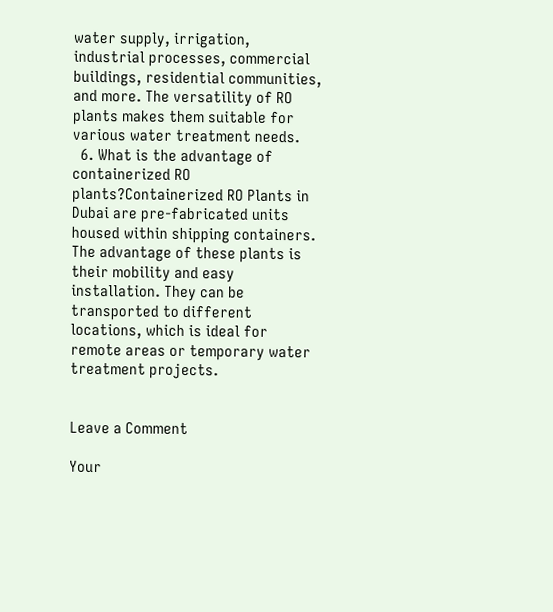water supply, irrigation, industrial processes, commercial buildings, residential communities, and more. The versatility of RO plants makes them suitable for various water treatment needs.
  6. What is the advantage of containerized RO plants?Containerized RO Plants in Dubai are pre-fabricated units housed within shipping containers. The advantage of these plants is their mobility and easy installation. They can be transported to different locations, which is ideal for remote areas or temporary water treatment projects.


Leave a Comment

Your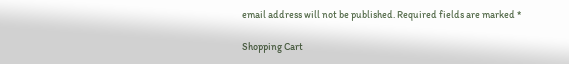email address will not be published. Required fields are marked *

Shopping Cart